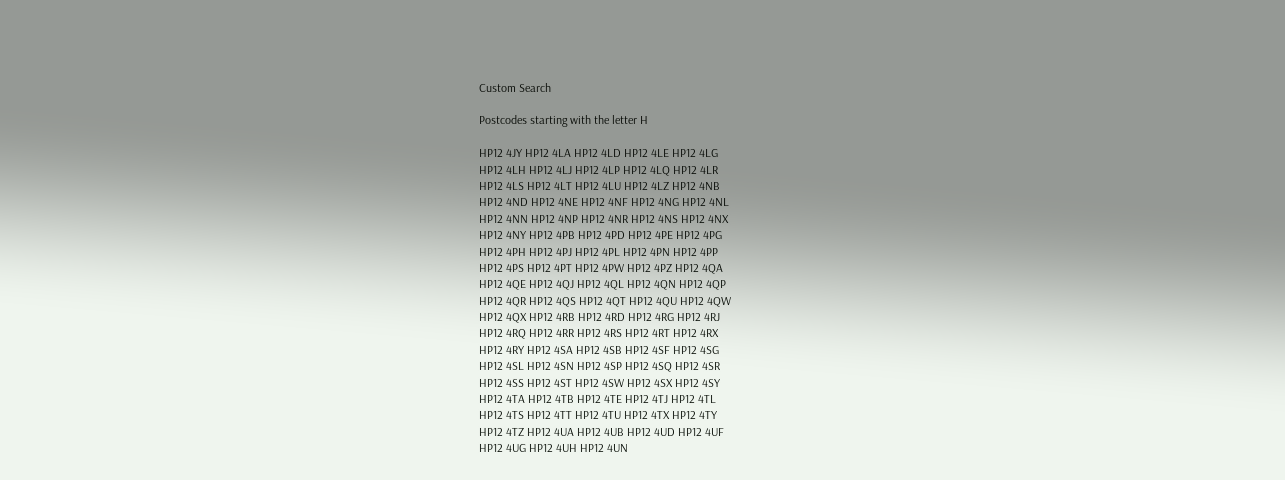Custom Search

Postcodes starting with the letter H

HP12 4JY HP12 4LA HP12 4LD HP12 4LE HP12 4LG
HP12 4LH HP12 4LJ HP12 4LP HP12 4LQ HP12 4LR
HP12 4LS HP12 4LT HP12 4LU HP12 4LZ HP12 4NB
HP12 4ND HP12 4NE HP12 4NF HP12 4NG HP12 4NL
HP12 4NN HP12 4NP HP12 4NR HP12 4NS HP12 4NX
HP12 4NY HP12 4PB HP12 4PD HP12 4PE HP12 4PG
HP12 4PH HP12 4PJ HP12 4PL HP12 4PN HP12 4PP
HP12 4PS HP12 4PT HP12 4PW HP12 4PZ HP12 4QA
HP12 4QE HP12 4QJ HP12 4QL HP12 4QN HP12 4QP
HP12 4QR HP12 4QS HP12 4QT HP12 4QU HP12 4QW
HP12 4QX HP12 4RB HP12 4RD HP12 4RG HP12 4RJ
HP12 4RQ HP12 4RR HP12 4RS HP12 4RT HP12 4RX
HP12 4RY HP12 4SA HP12 4SB HP12 4SF HP12 4SG
HP12 4SL HP12 4SN HP12 4SP HP12 4SQ HP12 4SR
HP12 4SS HP12 4ST HP12 4SW HP12 4SX HP12 4SY
HP12 4TA HP12 4TB HP12 4TE HP12 4TJ HP12 4TL
HP12 4TS HP12 4TT HP12 4TU HP12 4TX HP12 4TY
HP12 4TZ HP12 4UA HP12 4UB HP12 4UD HP12 4UF
HP12 4UG HP12 4UH HP12 4UN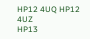HP12 4UQ HP12 4UZ
HP13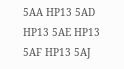5AA HP13 5AD HP13 5AE HP13 5AF HP13 5AJ